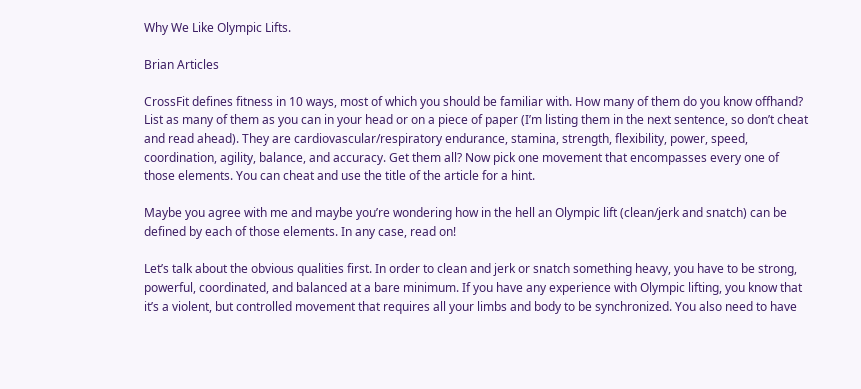Why We Like Olympic Lifts.

Brian Articles

CrossFit defines fitness in 10 ways, most of which you should be familiar with. How many of them do you know offhand? List as many of them as you can in your head or on a piece of paper (I’m listing them in the next sentence, so don’t cheat and read ahead). They are cardiovascular/respiratory endurance, stamina, strength, flexibility, power, speed, coordination, agility, balance, and accuracy. Get them all? Now pick one movement that encompasses every one of those elements. You can cheat and use the title of the article for a hint.

Maybe you agree with me and maybe you’re wondering how in the hell an Olympic lift (clean/jerk and snatch) can be defined by each of those elements. In any case, read on!

Let’s talk about the obvious qualities first. In order to clean and jerk or snatch something heavy, you have to be strong, powerful, coordinated, and balanced at a bare minimum. If you have any experience with Olympic lifting, you know that it’s a violent, but controlled movement that requires all your limbs and body to be synchronized. You also need to have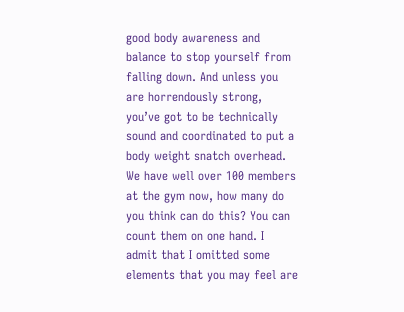good body awareness and balance to stop yourself from falling down. And unless you are horrendously strong, you’ve got to be technically sound and coordinated to put a body weight snatch overhead. We have well over 100 members at the gym now, how many do you think can do this? You can count them on one hand. I admit that I omitted some elements that you may feel are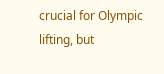crucial for Olympic lifting, but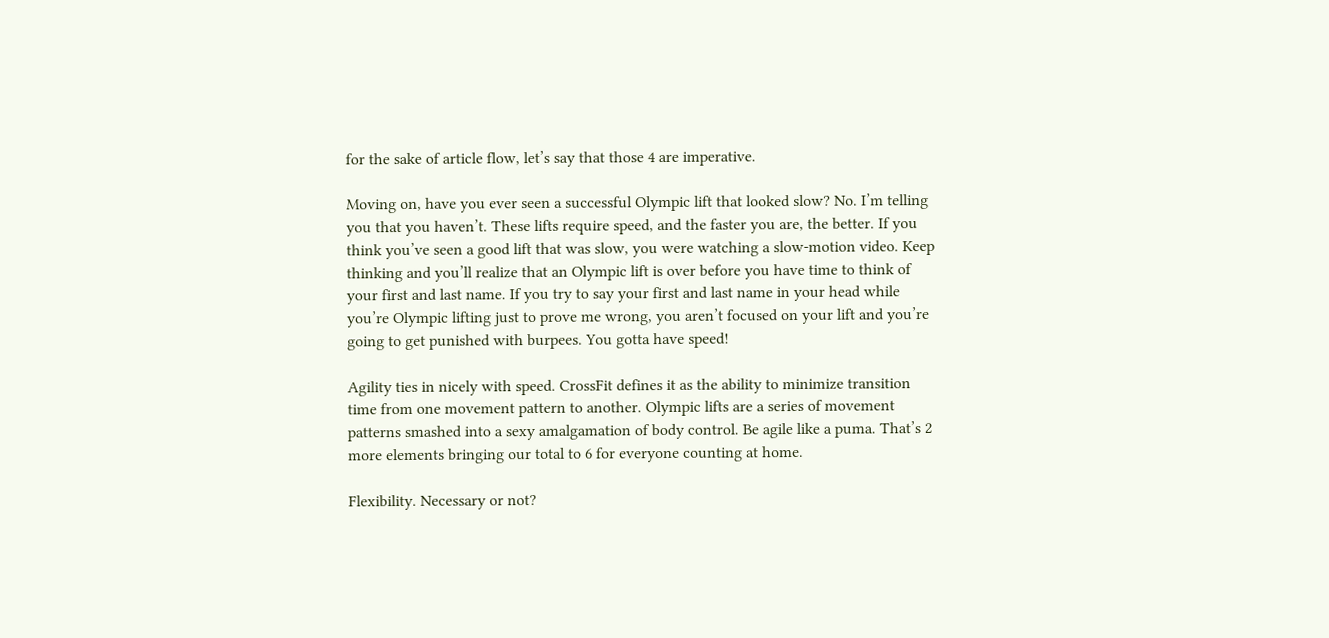for the sake of article flow, let’s say that those 4 are imperative.

Moving on, have you ever seen a successful Olympic lift that looked slow? No. I’m telling you that you haven’t. These lifts require speed, and the faster you are, the better. If you think you’ve seen a good lift that was slow, you were watching a slow-motion video. Keep thinking and you’ll realize that an Olympic lift is over before you have time to think of your first and last name. If you try to say your first and last name in your head while you’re Olympic lifting just to prove me wrong, you aren’t focused on your lift and you’re going to get punished with burpees. You gotta have speed!

Agility ties in nicely with speed. CrossFit defines it as the ability to minimize transition time from one movement pattern to another. Olympic lifts are a series of movement patterns smashed into a sexy amalgamation of body control. Be agile like a puma. That’s 2 more elements bringing our total to 6 for everyone counting at home.

Flexibility. Necessary or not?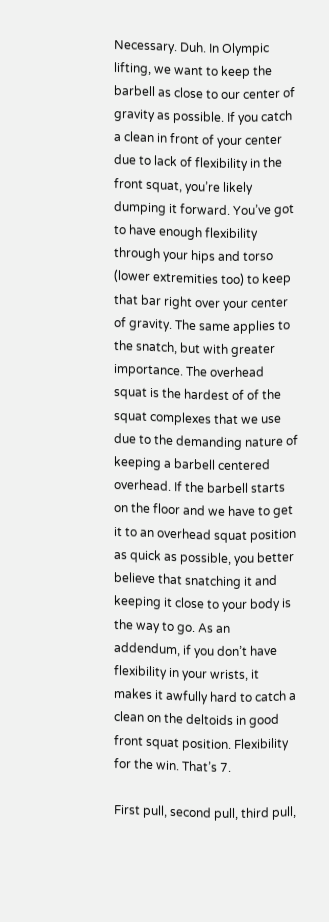Necessary. Duh. In Olympic lifting, we want to keep the barbell as close to our center of gravity as possible. If you catch a clean in front of your center due to lack of flexibility in the front squat, you’re likely dumping it forward. You’ve got to have enough flexibility through your hips and torso (lower extremities too) to keep that bar right over your center of gravity. The same applies to the snatch, but with greater importance. The overhead squat is the hardest of of the squat complexes that we use due to the demanding nature of keeping a barbell centered overhead. If the barbell starts on the floor and we have to get it to an overhead squat position as quick as possible, you better believe that snatching it and keeping it close to your body is the way to go. As an addendum, if you don’t have flexibility in your wrists, it makes it awfully hard to catch a clean on the deltoids in good front squat position. Flexibility for the win. That’s 7.

First pull, second pull, third pull,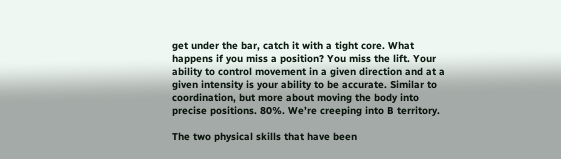get under the bar, catch it with a tight core. What happens if you miss a position? You miss the lift. Your ability to control movement in a given direction and at a given intensity is your ability to be accurate. Similar to coordination, but more about moving the body into precise positions. 80%. We’re creeping into B territory.

The two physical skills that have been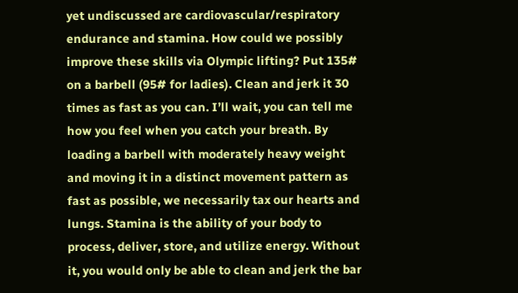yet undiscussed are cardiovascular/respiratory endurance and stamina. How could we possibly improve these skills via Olympic lifting? Put 135# on a barbell (95# for ladies). Clean and jerk it 30 times as fast as you can. I’ll wait, you can tell me how you feel when you catch your breath. By loading a barbell with moderately heavy weight and moving it in a distinct movement pattern as fast as possible, we necessarily tax our hearts and lungs. Stamina is the ability of your body to process, deliver, store, and utilize energy. Without it, you would only be able to clean and jerk the bar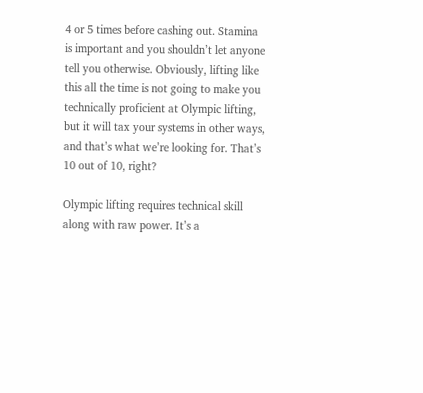4 or 5 times before cashing out. Stamina is important and you shouldn’t let anyone tell you otherwise. Obviously, lifting like this all the time is not going to make you technically proficient at Olympic lifting, but it will tax your systems in other ways, and that’s what we’re looking for. That’s 10 out of 10, right?

Olympic lifting requires technical skill along with raw power. It’s a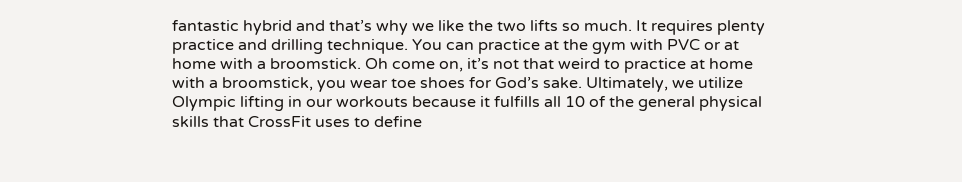fantastic hybrid and that’s why we like the two lifts so much. It requires plenty practice and drilling technique. You can practice at the gym with PVC or at home with a broomstick. Oh come on, it’s not that weird to practice at home with a broomstick, you wear toe shoes for God’s sake. Ultimately, we utilize Olympic lifting in our workouts because it fulfills all 10 of the general physical skills that CrossFit uses to define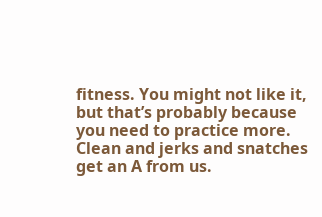fitness. You might not like it, but that’s probably because you need to practice more. Clean and jerks and snatches get an A from us.